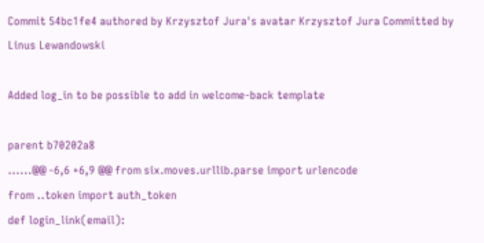Commit 54bc1fe4 authored by Krzysztof Jura's avatar Krzysztof Jura Committed by Linus Lewandowski

Added log_in to be possible to add in welcome-back template

parent b70202a8
......@@ -6,6 +6,9 @@ from six.moves.urllib.parse import urlencode
from ..token import auth_token
def login_link(email):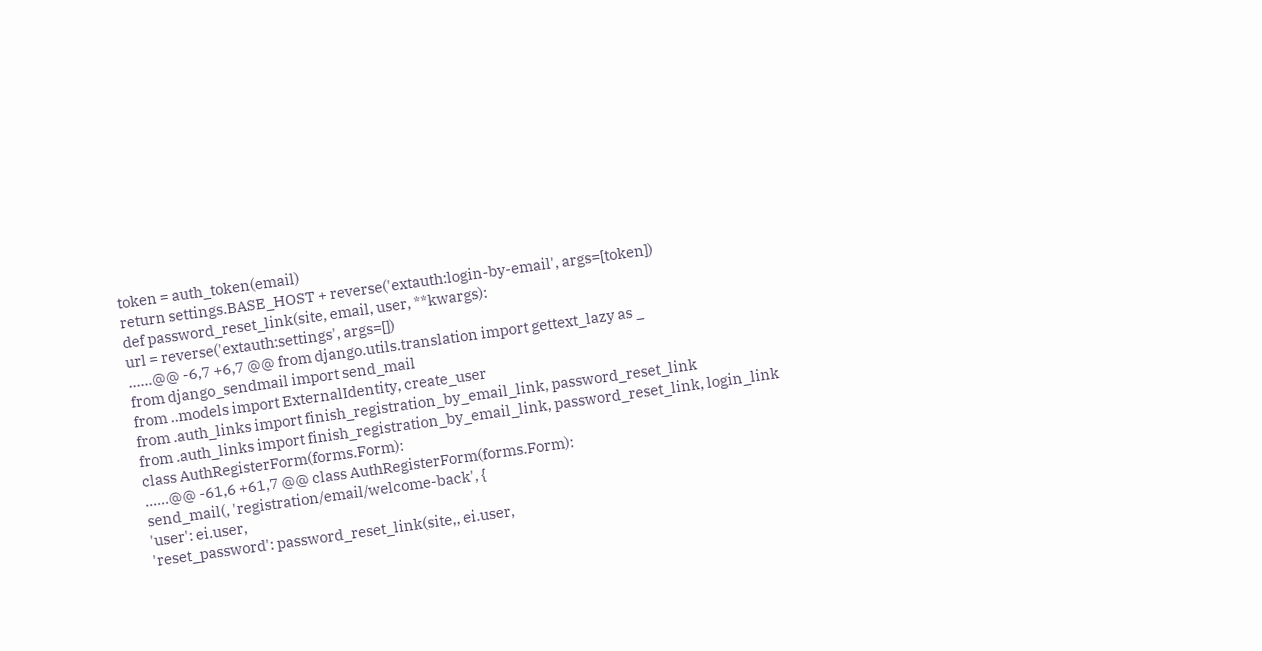token = auth_token(email)
return settings.BASE_HOST + reverse('extauth:login-by-email', args=[token])
def password_reset_link(site, email, user, **kwargs):
url = reverse('extauth:settings', args=[])
......@@ -6,7 +6,7 @@ from django.utils.translation import gettext_lazy as _
from django_sendmail import send_mail
from ..models import ExternalIdentity, create_user
from .auth_links import finish_registration_by_email_link, password_reset_link
from .auth_links import finish_registration_by_email_link, password_reset_link, login_link
class AuthRegisterForm(forms.Form):
......@@ -61,6 +61,7 @@ class AuthRegisterForm(forms.Form):
send_mail(, 'registration/email/welcome-back', {
'user': ei.user,
'reset_password': password_reset_link(site,, ei.user,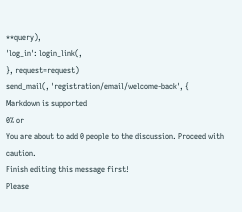**query),
'log_in': login_link(,
}, request=request)
send_mail(, 'registration/email/welcome-back', {
Markdown is supported
0% or
You are about to add 0 people to the discussion. Proceed with caution.
Finish editing this message first!
Please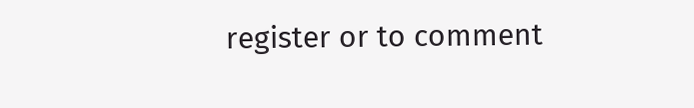register or to comment